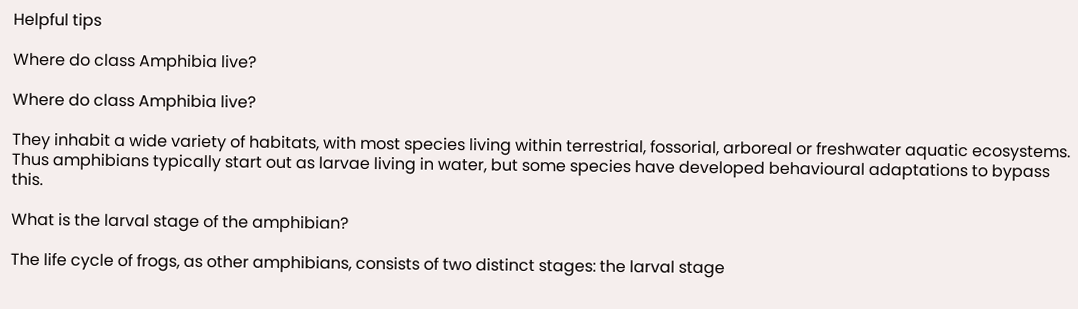Helpful tips

Where do class Amphibia live?

Where do class Amphibia live?

They inhabit a wide variety of habitats, with most species living within terrestrial, fossorial, arboreal or freshwater aquatic ecosystems. Thus amphibians typically start out as larvae living in water, but some species have developed behavioural adaptations to bypass this.

What is the larval stage of the amphibian?

The life cycle of frogs, as other amphibians, consists of two distinct stages: the larval stage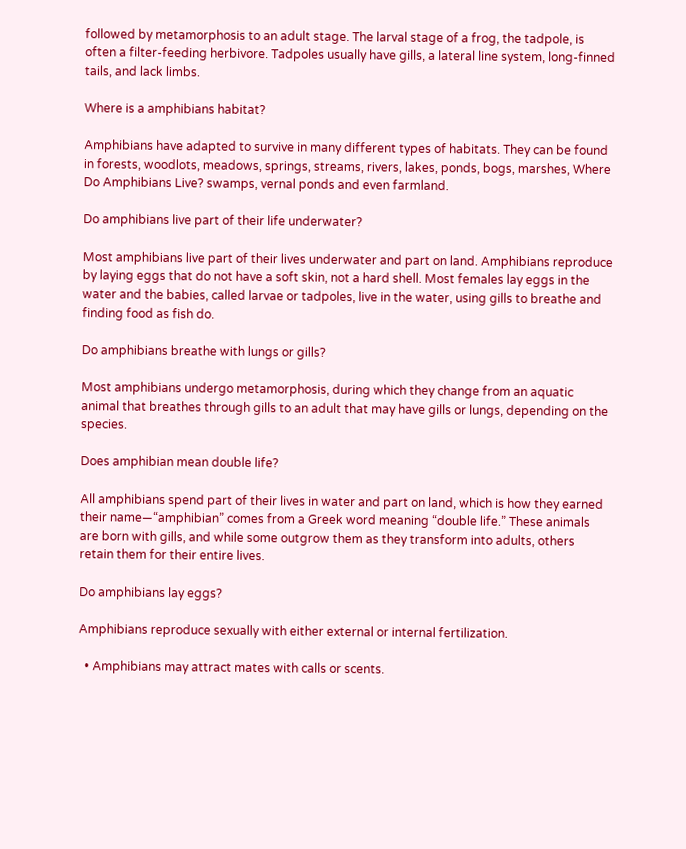followed by metamorphosis to an adult stage. The larval stage of a frog, the tadpole, is often a filter-feeding herbivore. Tadpoles usually have gills, a lateral line system, long-finned tails, and lack limbs.

Where is a amphibians habitat?

Amphibians have adapted to survive in many different types of habitats. They can be found in forests, woodlots, meadows, springs, streams, rivers, lakes, ponds, bogs, marshes, Where Do Amphibians Live? swamps, vernal ponds and even farmland.

Do amphibians live part of their life underwater?

Most amphibians live part of their lives underwater and part on land. Amphibians reproduce by laying eggs that do not have a soft skin, not a hard shell. Most females lay eggs in the water and the babies, called larvae or tadpoles, live in the water, using gills to breathe and finding food as fish do.

Do amphibians breathe with lungs or gills?

Most amphibians undergo metamorphosis, during which they change from an aquatic animal that breathes through gills to an adult that may have gills or lungs, depending on the species.

Does amphibian mean double life?

All amphibians spend part of their lives in water and part on land, which is how they earned their name—“amphibian” comes from a Greek word meaning “double life.” These animals are born with gills, and while some outgrow them as they transform into adults, others retain them for their entire lives.

Do amphibians lay eggs?

Amphibians reproduce sexually with either external or internal fertilization.

  • Amphibians may attract mates with calls or scents.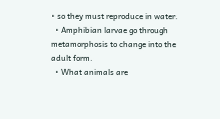• so they must reproduce in water.
  • Amphibian larvae go through metamorphosis to change into the adult form.
  • What animals are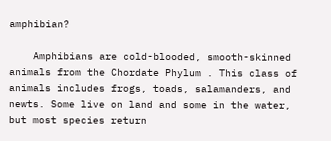amphibian?

    Amphibians are cold-blooded, smooth-skinned animals from the Chordate Phylum . This class of animals includes frogs, toads, salamanders, and newts. Some live on land and some in the water, but most species return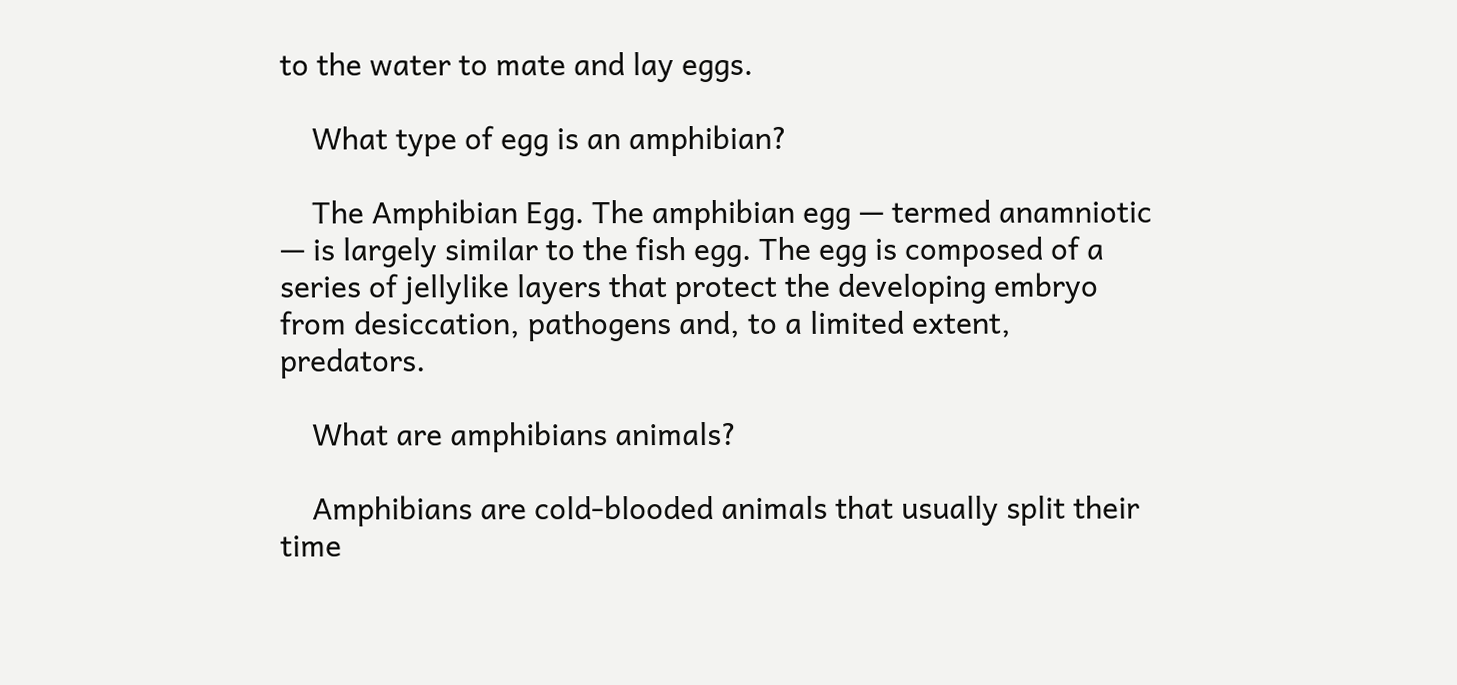to the water to mate and lay eggs.

    What type of egg is an amphibian?

    The Amphibian Egg. The amphibian egg — termed anamniotic — is largely similar to the fish egg. The egg is composed of a series of jellylike layers that protect the developing embryo from desiccation, pathogens and, to a limited extent, predators.

    What are amphibians animals?

    Amphibians are cold-blooded animals that usually split their time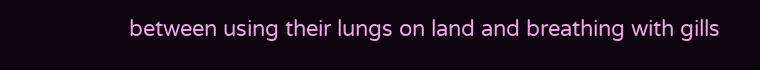between using their lungs on land and breathing with gills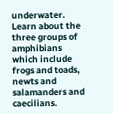underwater. Learn about the three groups of amphibians which include frogs and toads, newts and salamanders and caecilians.